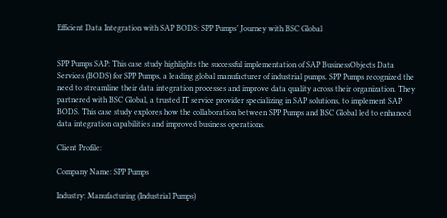Efficient Data Integration with SAP BODS: SPP Pumps’ Journey with BSC Global


SPP Pumps SAP: This case study highlights the successful implementation of SAP BusinessObjects Data Services (BODS) for SPP Pumps, a leading global manufacturer of industrial pumps. SPP Pumps recognized the need to streamline their data integration processes and improve data quality across their organization. They partnered with BSC Global, a trusted IT service provider specializing in SAP solutions, to implement SAP BODS. This case study explores how the collaboration between SPP Pumps and BSC Global led to enhanced data integration capabilities and improved business operations.

Client Profile:

Company Name: SPP Pumps

Industry: Manufacturing (Industrial Pumps)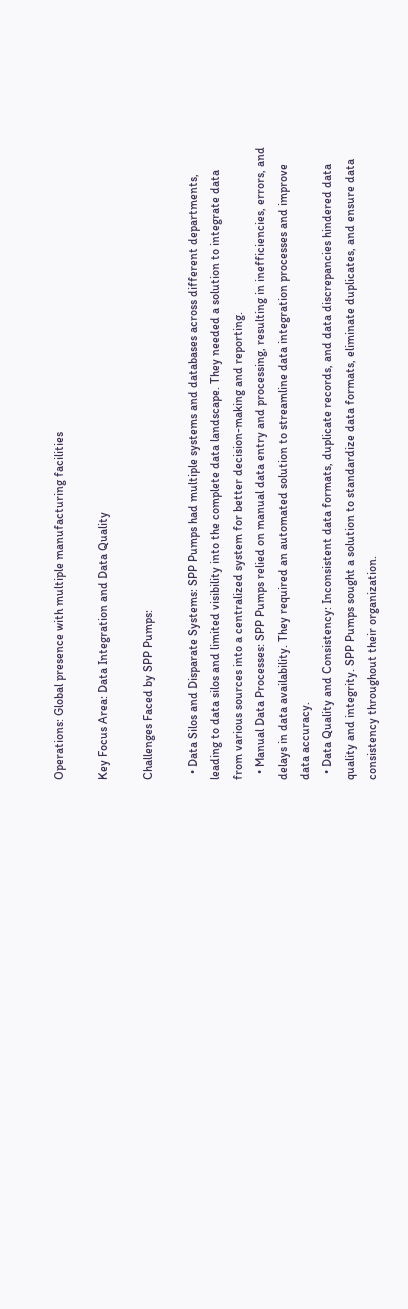Operations: Global presence with multiple manufacturing facilities

Key Focus Area: Data Integration and Data Quality

Challenges Faced by SPP Pumps:

  • Data Silos and Disparate Systems: SPP Pumps had multiple systems and databases across different departments, leading to data silos and limited visibility into the complete data landscape. They needed a solution to integrate data from various sources into a centralized system for better decision-making and reporting.
  • Manual Data Processes: SPP Pumps relied on manual data entry and processing, resulting in inefficiencies, errors, and delays in data availability. They required an automated solution to streamline data integration processes and improve data accuracy.
  • Data Quality and Consistency: Inconsistent data formats, duplicate records, and data discrepancies hindered data quality and integrity. SPP Pumps sought a solution to standardize data formats, eliminate duplicates, and ensure data consistency throughout their organization.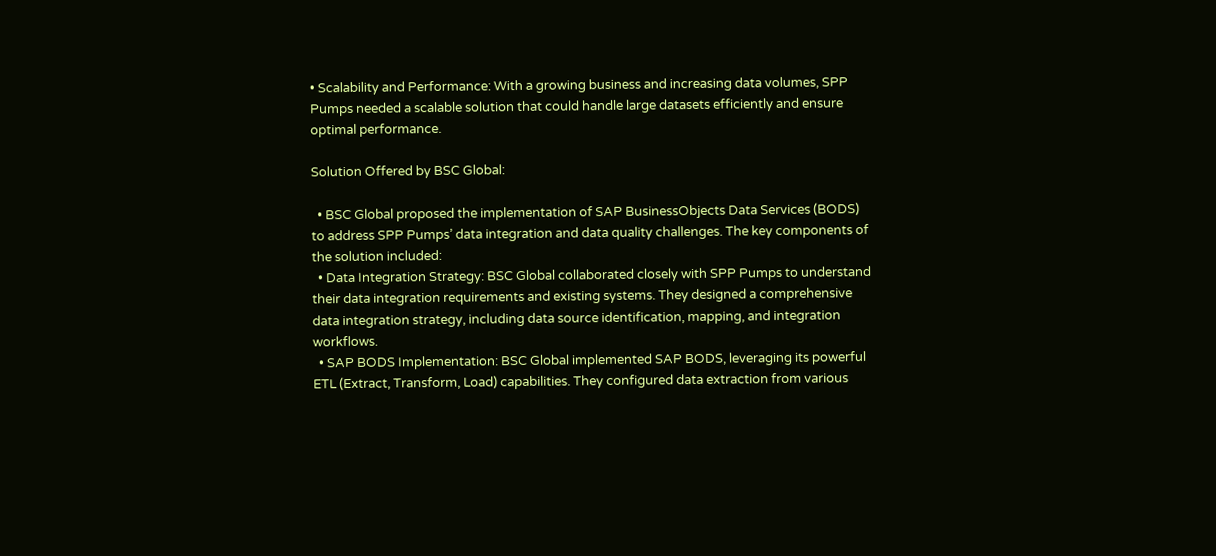• Scalability and Performance: With a growing business and increasing data volumes, SPP Pumps needed a scalable solution that could handle large datasets efficiently and ensure optimal performance.

Solution Offered by BSC Global:

  • BSC Global proposed the implementation of SAP BusinessObjects Data Services (BODS) to address SPP Pumps’ data integration and data quality challenges. The key components of the solution included:
  • Data Integration Strategy: BSC Global collaborated closely with SPP Pumps to understand their data integration requirements and existing systems. They designed a comprehensive data integration strategy, including data source identification, mapping, and integration workflows.
  • SAP BODS Implementation: BSC Global implemented SAP BODS, leveraging its powerful ETL (Extract, Transform, Load) capabilities. They configured data extraction from various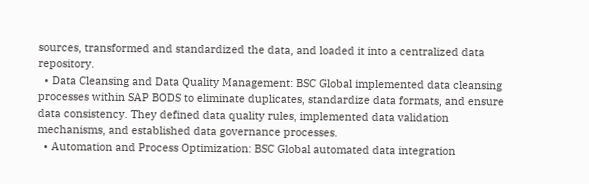sources, transformed and standardized the data, and loaded it into a centralized data repository.
  • Data Cleansing and Data Quality Management: BSC Global implemented data cleansing processes within SAP BODS to eliminate duplicates, standardize data formats, and ensure data consistency. They defined data quality rules, implemented data validation mechanisms, and established data governance processes.
  • Automation and Process Optimization: BSC Global automated data integration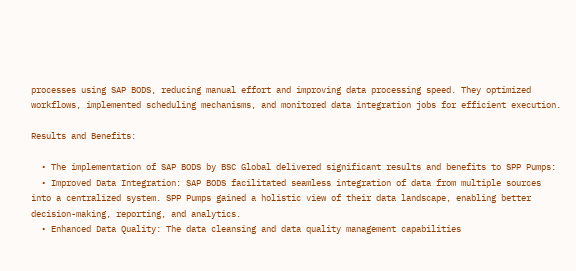processes using SAP BODS, reducing manual effort and improving data processing speed. They optimized workflows, implemented scheduling mechanisms, and monitored data integration jobs for efficient execution.

Results and Benefits:

  • The implementation of SAP BODS by BSC Global delivered significant results and benefits to SPP Pumps:
  • Improved Data Integration: SAP BODS facilitated seamless integration of data from multiple sources into a centralized system. SPP Pumps gained a holistic view of their data landscape, enabling better decision-making, reporting, and analytics.
  • Enhanced Data Quality: The data cleansing and data quality management capabilities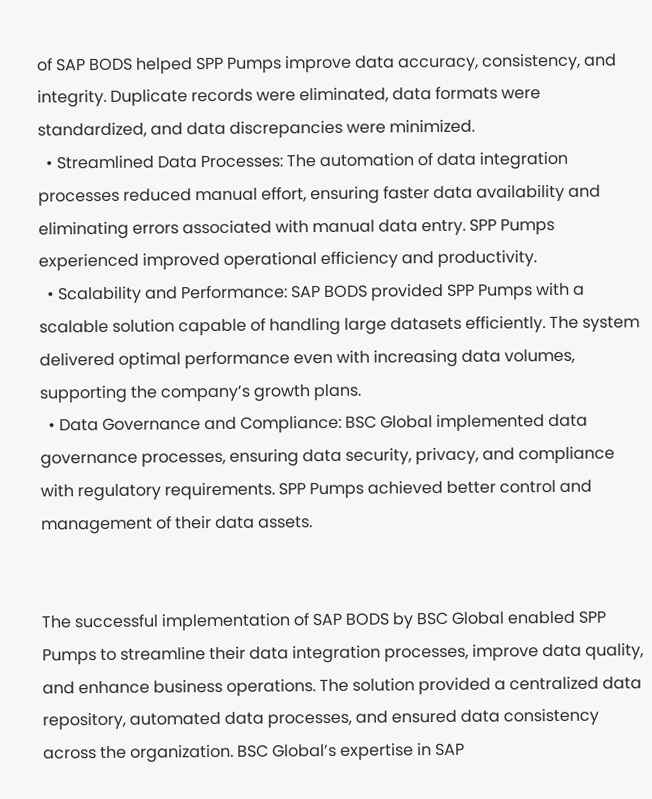of SAP BODS helped SPP Pumps improve data accuracy, consistency, and integrity. Duplicate records were eliminated, data formats were standardized, and data discrepancies were minimized.
  • Streamlined Data Processes: The automation of data integration processes reduced manual effort, ensuring faster data availability and eliminating errors associated with manual data entry. SPP Pumps experienced improved operational efficiency and productivity.
  • Scalability and Performance: SAP BODS provided SPP Pumps with a scalable solution capable of handling large datasets efficiently. The system delivered optimal performance even with increasing data volumes, supporting the company’s growth plans.
  • Data Governance and Compliance: BSC Global implemented data governance processes, ensuring data security, privacy, and compliance with regulatory requirements. SPP Pumps achieved better control and management of their data assets.


The successful implementation of SAP BODS by BSC Global enabled SPP Pumps to streamline their data integration processes, improve data quality, and enhance business operations. The solution provided a centralized data repository, automated data processes, and ensured data consistency across the organization. BSC Global’s expertise in SAP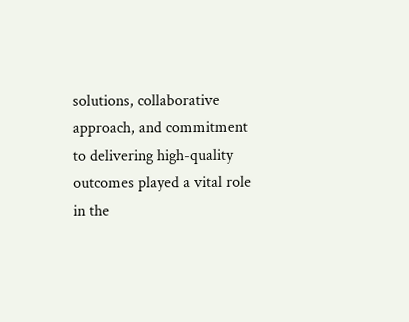solutions, collaborative approach, and commitment to delivering high-quality outcomes played a vital role in the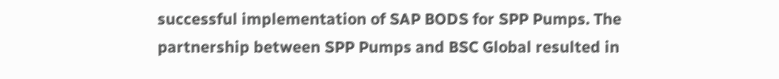successful implementation of SAP BODS for SPP Pumps. The partnership between SPP Pumps and BSC Global resulted in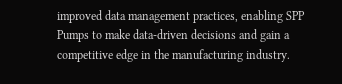improved data management practices, enabling SPP Pumps to make data-driven decisions and gain a competitive edge in the manufacturing industry.